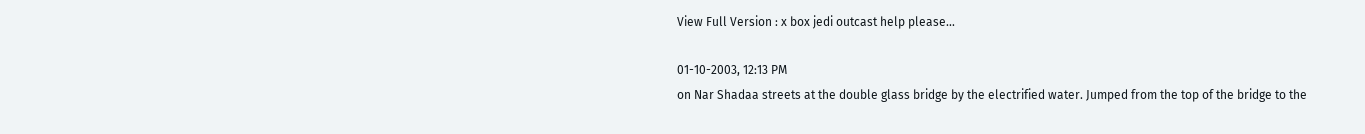View Full Version : x box jedi outcast help please...

01-10-2003, 12:13 PM
on Nar Shadaa streets at the double glass bridge by the electrified water. Jumped from the top of the bridge to the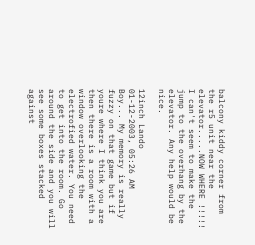balcony kiddy corner from the r5 unit near the elevator.....NOW WHERE !!!!! I can't seem to make the jump to the overhang by the elevator. Any help would be nice.

12inch Lando
01-12-2003, 05:26 AM
Boy... My memory is really fuzzy on that game but if youre where I think you are then there is a room with a window overlooking the electrofied water. You need to get into the room. Go around the side and you will see some boxes stacked against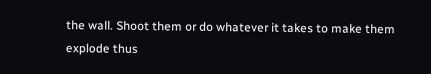the wall. Shoot them or do whatever it takes to make them explode thus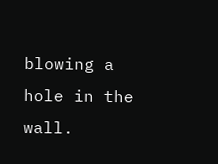blowing a hole in the wall.